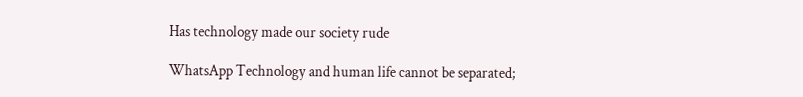Has technology made our society rude

WhatsApp Technology and human life cannot be separated;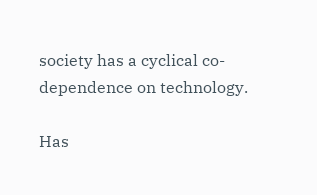society has a cyclical co-dependence on technology.

Has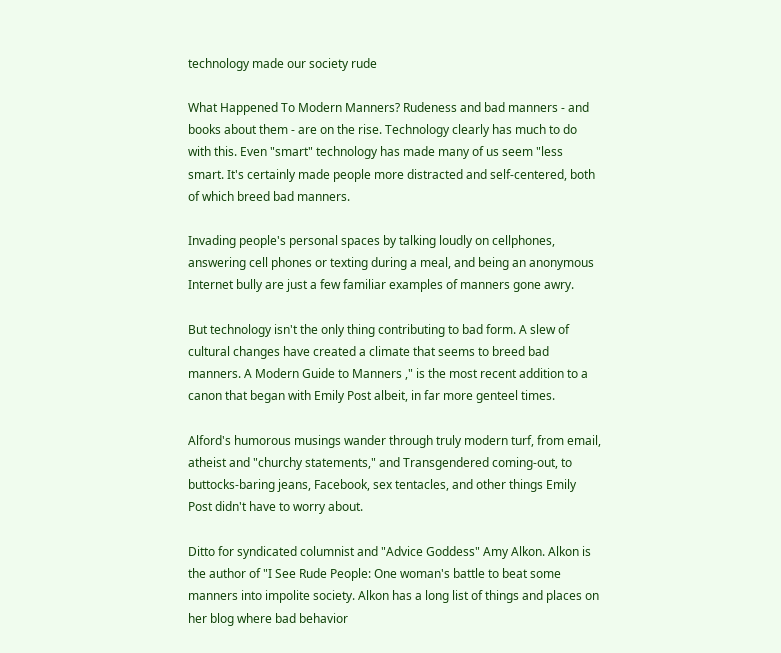technology made our society rude

What Happened To Modern Manners? Rudeness and bad manners - and books about them - are on the rise. Technology clearly has much to do with this. Even "smart" technology has made many of us seem "less smart. It's certainly made people more distracted and self-centered, both of which breed bad manners.

Invading people's personal spaces by talking loudly on cellphones, answering cell phones or texting during a meal, and being an anonymous Internet bully are just a few familiar examples of manners gone awry.

But technology isn't the only thing contributing to bad form. A slew of cultural changes have created a climate that seems to breed bad manners. A Modern Guide to Manners ," is the most recent addition to a canon that began with Emily Post albeit, in far more genteel times.

Alford's humorous musings wander through truly modern turf, from email, atheist and "churchy statements," and Transgendered coming-out, to buttocks-baring jeans, Facebook, sex tentacles, and other things Emily Post didn't have to worry about.

Ditto for syndicated columnist and "Advice Goddess" Amy Alkon. Alkon is the author of "I See Rude People: One woman's battle to beat some manners into impolite society. Alkon has a long list of things and places on her blog where bad behavior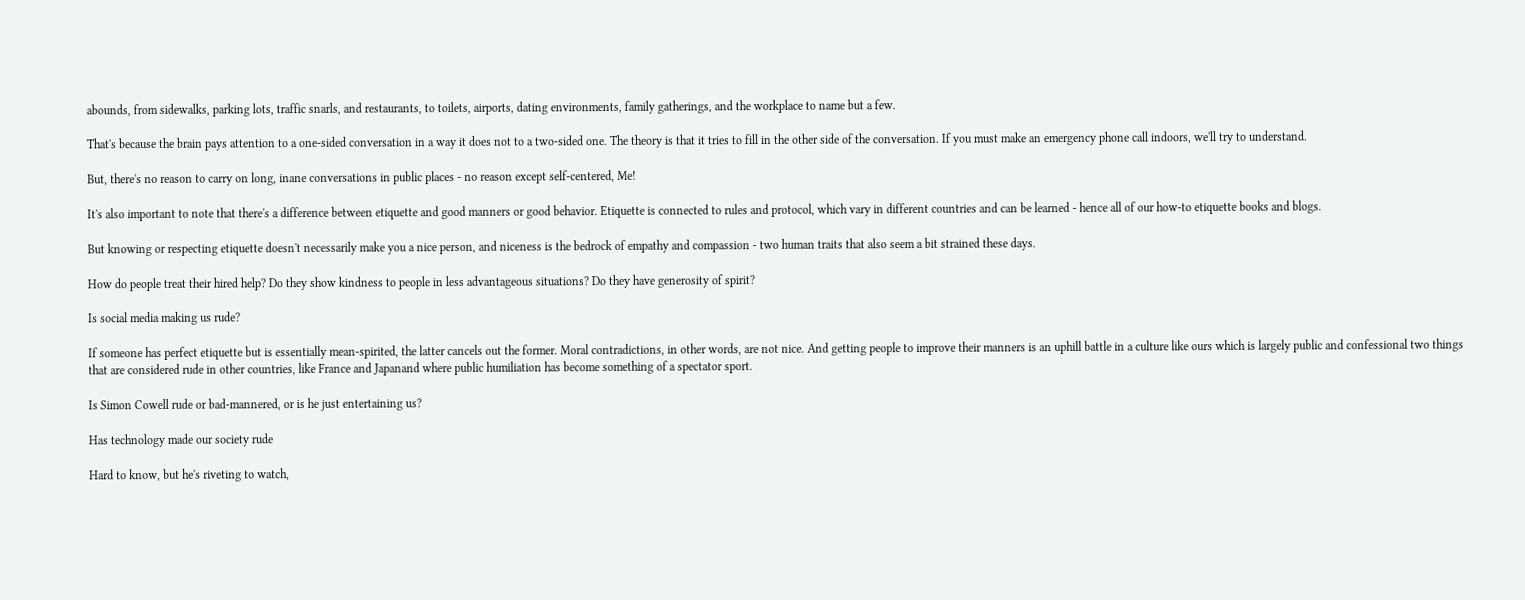abounds, from sidewalks, parking lots, traffic snarls, and restaurants, to toilets, airports, dating environments, family gatherings, and the workplace to name but a few.

That's because the brain pays attention to a one-sided conversation in a way it does not to a two-sided one. The theory is that it tries to fill in the other side of the conversation. If you must make an emergency phone call indoors, we'll try to understand.

But, there's no reason to carry on long, inane conversations in public places - no reason except self-centered, Me!

It's also important to note that there's a difference between etiquette and good manners or good behavior. Etiquette is connected to rules and protocol, which vary in different countries and can be learned - hence all of our how-to etiquette books and blogs.

But knowing or respecting etiquette doesn't necessarily make you a nice person, and niceness is the bedrock of empathy and compassion - two human traits that also seem a bit strained these days.

How do people treat their hired help? Do they show kindness to people in less advantageous situations? Do they have generosity of spirit?

Is social media making us rude?

If someone has perfect etiquette but is essentially mean-spirited, the latter cancels out the former. Moral contradictions, in other words, are not nice. And getting people to improve their manners is an uphill battle in a culture like ours which is largely public and confessional two things that are considered rude in other countries, like France and Japanand where public humiliation has become something of a spectator sport.

Is Simon Cowell rude or bad-mannered, or is he just entertaining us?

Has technology made our society rude

Hard to know, but he's riveting to watch,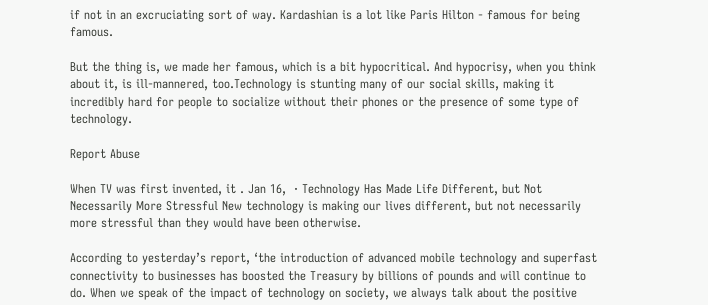if not in an excruciating sort of way. Kardashian is a lot like Paris Hilton - famous for being famous.

But the thing is, we made her famous, which is a bit hypocritical. And hypocrisy, when you think about it, is ill-mannered, too.Technology is stunting many of our social skills, making it incredibly hard for people to socialize without their phones or the presence of some type of technology.

Report Abuse

When TV was first invented, it . Jan 16,  · Technology Has Made Life Different, but Not Necessarily More Stressful New technology is making our lives different, but not necessarily more stressful than they would have been otherwise.

According to yesterday’s report, ‘the introduction of advanced mobile technology and superfast connectivity to businesses has boosted the Treasury by billions of pounds and will continue to do. When we speak of the impact of technology on society, we always talk about the positive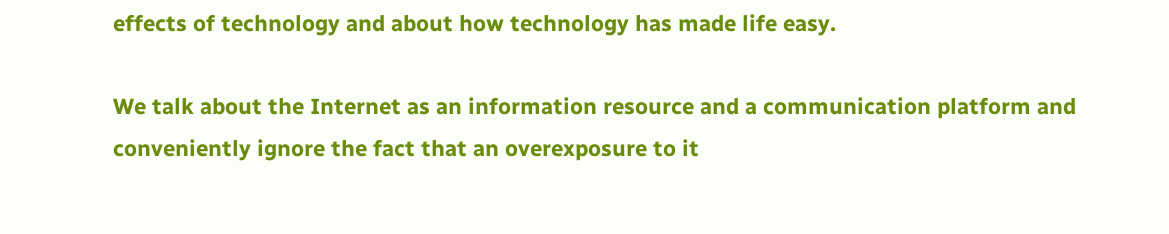effects of technology and about how technology has made life easy.

We talk about the Internet as an information resource and a communication platform and conveniently ignore the fact that an overexposure to it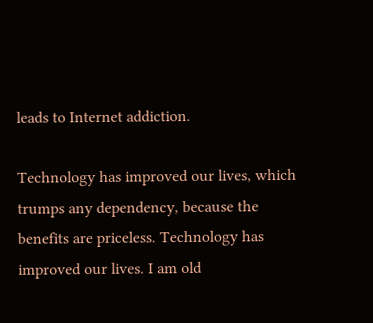leads to Internet addiction.

Technology has improved our lives, which trumps any dependency, because the benefits are priceless. Technology has improved our lives. I am old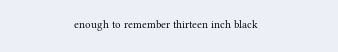enough to remember thirteen inch black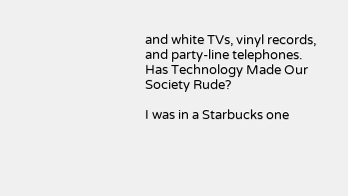and white TVs, vinyl records, and party-line telephones. Has Technology Made Our Society Rude?

I was in a Starbucks one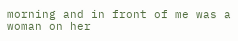morning and in front of me was a woman on her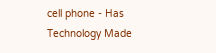cell phone - Has Technology Made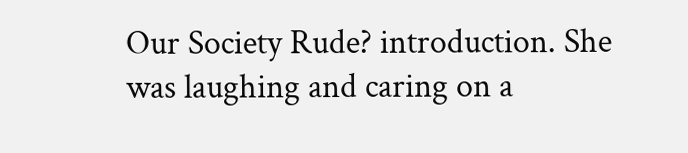Our Society Rude? introduction. She was laughing and caring on a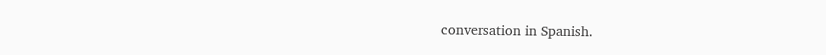conversation in Spanish.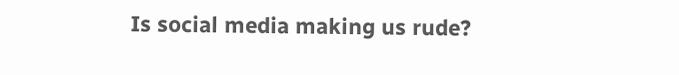Is social media making us rude?